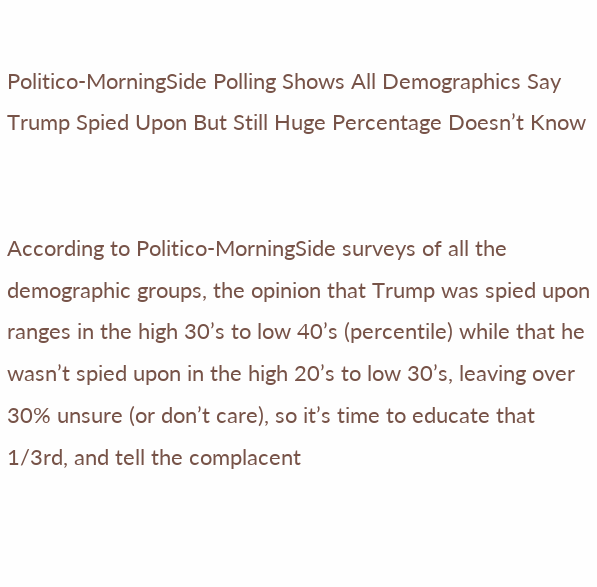Politico-MorningSide Polling Shows All Demographics Say Trump Spied Upon But Still Huge Percentage Doesn’t Know


According to Politico-MorningSide surveys of all the demographic groups, the opinion that Trump was spied upon ranges in the high 30’s to low 40’s (percentile) while that he wasn’t spied upon in the high 20’s to low 30’s, leaving over 30% unsure (or don’t care), so it’s time to educate that 1/3rd, and tell the complacent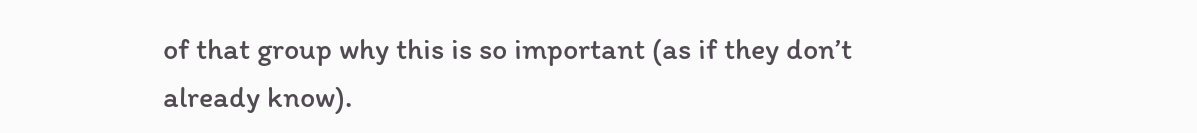of that group why this is so important (as if they don’t already know).